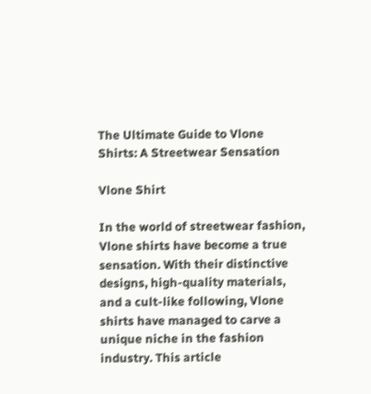The Ultimate Guide to Vlone Shirts: A Streetwear Sensation

Vlone Shirt

In the world of streetwear fashion, Vlone shirts have become a true sensation. With their distinctive designs, high-quality materials, and a cult-like following, Vlone shirts have managed to carve a unique niche in the fashion industry. This article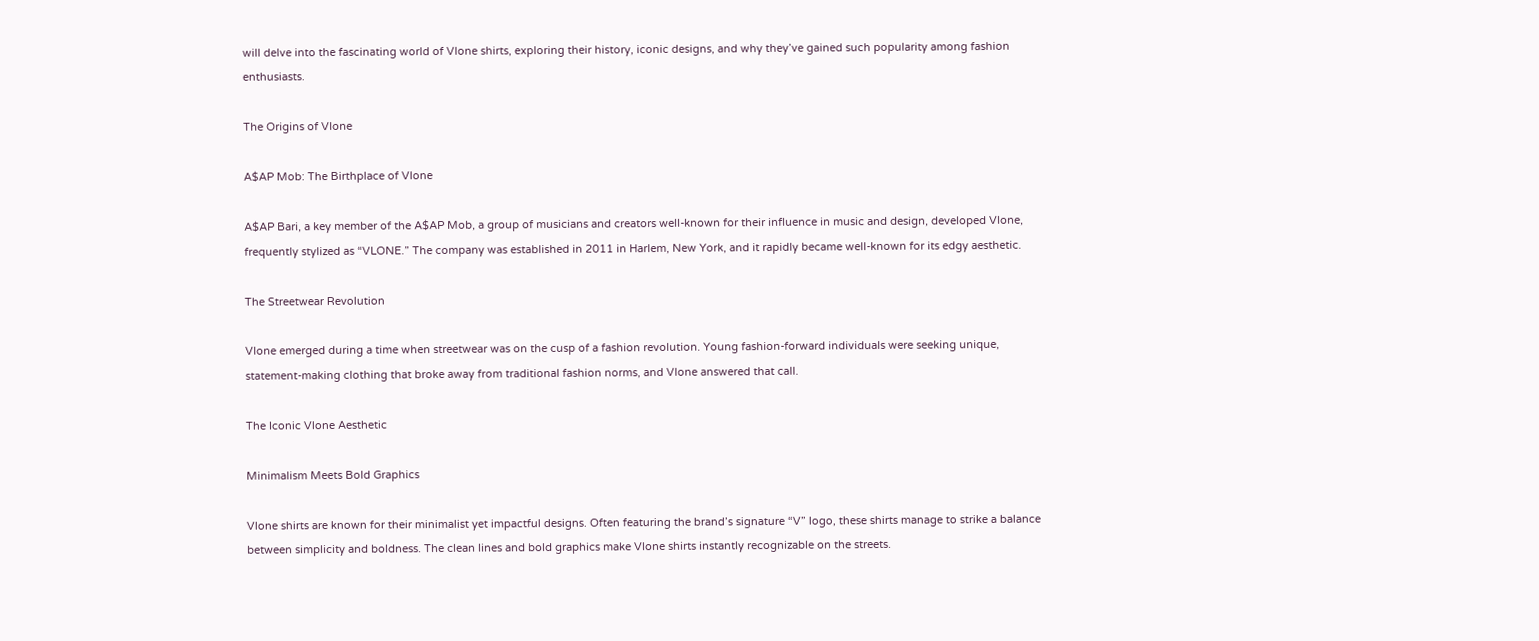will delve into the fascinating world of Vlone shirts, exploring their history, iconic designs, and why they’ve gained such popularity among fashion enthusiasts.

The Origins of Vlone

A$AP Mob: The Birthplace of Vlone

A$AP Bari, a key member of the A$AP Mob, a group of musicians and creators well-known for their influence in music and design, developed Vlone, frequently stylized as “VLONE.” The company was established in 2011 in Harlem, New York, and it rapidly became well-known for its edgy aesthetic.

The Streetwear Revolution

Vlone emerged during a time when streetwear was on the cusp of a fashion revolution. Young fashion-forward individuals were seeking unique, statement-making clothing that broke away from traditional fashion norms, and Vlone answered that call.

The Iconic Vlone Aesthetic

Minimalism Meets Bold Graphics

Vlone shirts are known for their minimalist yet impactful designs. Often featuring the brand’s signature “V” logo, these shirts manage to strike a balance between simplicity and boldness. The clean lines and bold graphics make Vlone shirts instantly recognizable on the streets.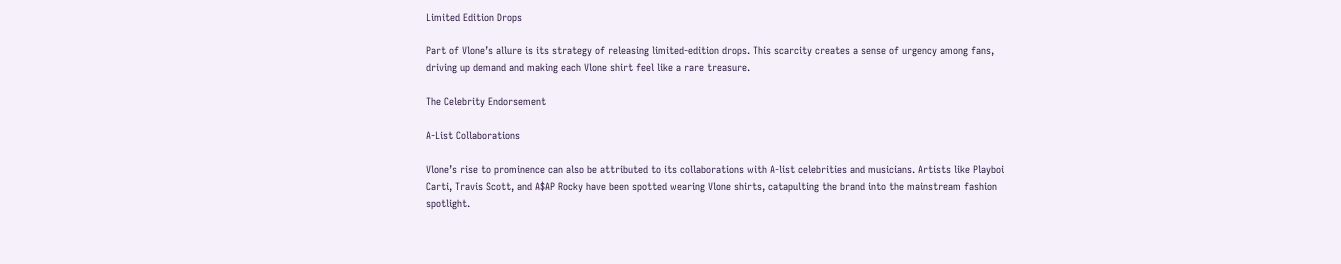Limited Edition Drops

Part of Vlone’s allure is its strategy of releasing limited-edition drops. This scarcity creates a sense of urgency among fans, driving up demand and making each Vlone shirt feel like a rare treasure.

The Celebrity Endorsement

A-List Collaborations

Vlone’s rise to prominence can also be attributed to its collaborations with A-list celebrities and musicians. Artists like Playboi Carti, Travis Scott, and A$AP Rocky have been spotted wearing Vlone shirts, catapulting the brand into the mainstream fashion spotlight.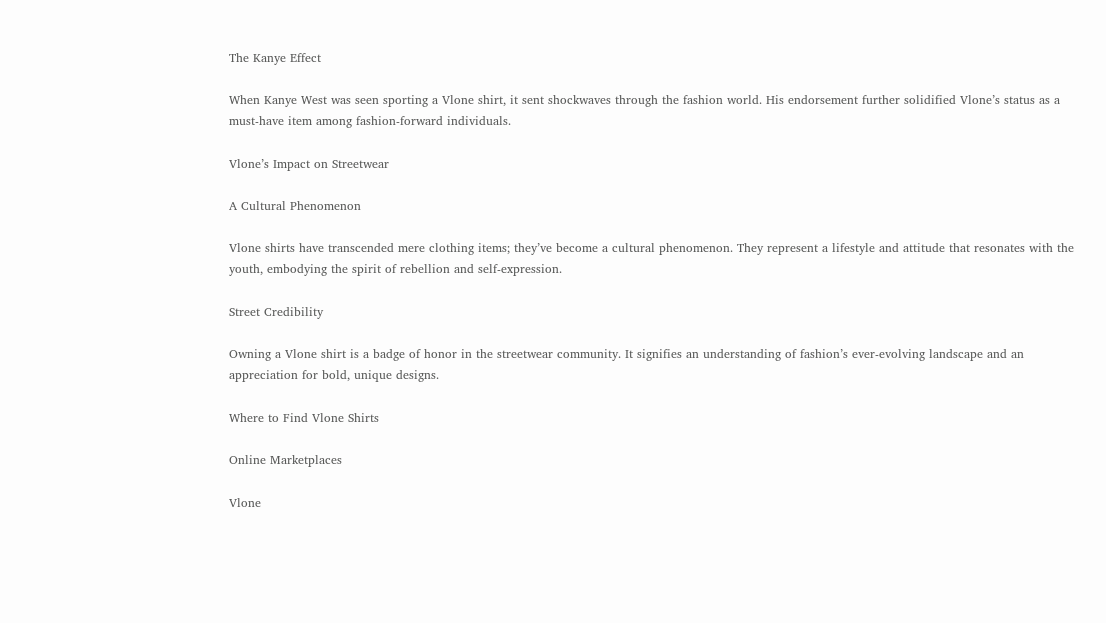The Kanye Effect

When Kanye West was seen sporting a Vlone shirt, it sent shockwaves through the fashion world. His endorsement further solidified Vlone’s status as a must-have item among fashion-forward individuals.

Vlone’s Impact on Streetwear

A Cultural Phenomenon

Vlone shirts have transcended mere clothing items; they’ve become a cultural phenomenon. They represent a lifestyle and attitude that resonates with the youth, embodying the spirit of rebellion and self-expression.

Street Credibility

Owning a Vlone shirt is a badge of honor in the streetwear community. It signifies an understanding of fashion’s ever-evolving landscape and an appreciation for bold, unique designs.

Where to Find Vlone Shirts

Online Marketplaces

Vlone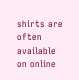shirts are often available on online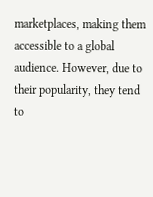marketplaces, making them accessible to a global audience. However, due to their popularity, they tend to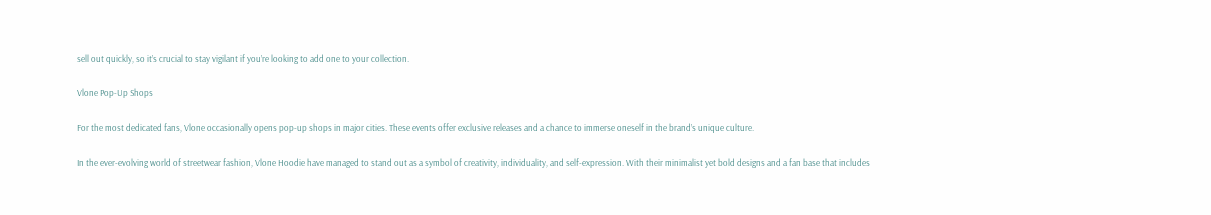sell out quickly, so it’s crucial to stay vigilant if you’re looking to add one to your collection.

Vlone Pop-Up Shops

For the most dedicated fans, Vlone occasionally opens pop-up shops in major cities. These events offer exclusive releases and a chance to immerse oneself in the brand’s unique culture.

In the ever-evolving world of streetwear fashion, Vlone Hoodie have managed to stand out as a symbol of creativity, individuality, and self-expression. With their minimalist yet bold designs and a fan base that includes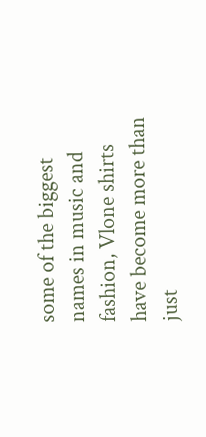some of the biggest names in music and fashion, Vlone shirts have become more than just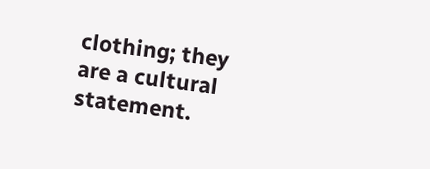clothing; they are a cultural statement.